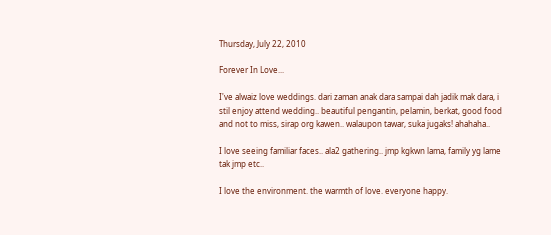Thursday, July 22, 2010

Forever In Love...

I've alwaiz love weddings. dari zaman anak dara sampai dah jadik mak dara, i stil enjoy attend wedding.. beautiful pengantin, pelamin, berkat, good food and not to miss, sirap org kawen.. walaupon tawar, suka jugaks! ahahaha..

I love seeing familiar faces.. ala2 gathering.. jmp kgkwn lama, family yg lame tak jmp etc..

I love the environment. the warmth of love. everyone happy.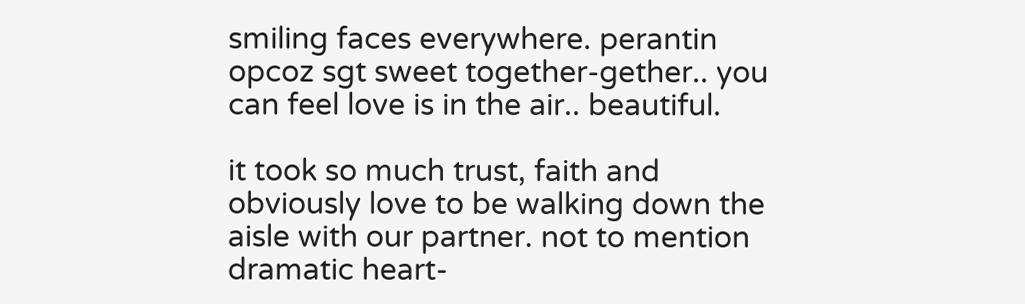smiling faces everywhere. perantin opcoz sgt sweet together-gether.. you can feel love is in the air.. beautiful.

it took so much trust, faith and obviously love to be walking down the aisle with our partner. not to mention dramatic heart-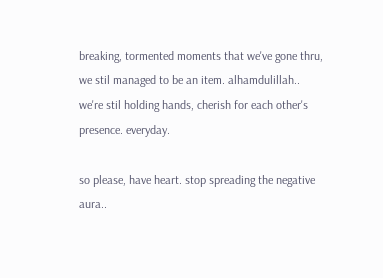breaking, tormented moments that we've gone thru, we stil managed to be an item. alhamdulillah.. we're stil holding hands, cherish for each other's presence. everyday.

so please, have heart. stop spreading the negative aura..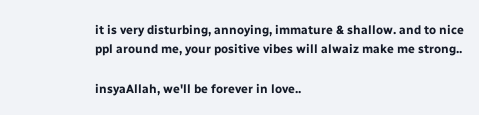it is very disturbing, annoying, immature & shallow. and to nice ppl around me, your positive vibes will alwaiz make me strong..

insyaAllah, we'll be forever in love..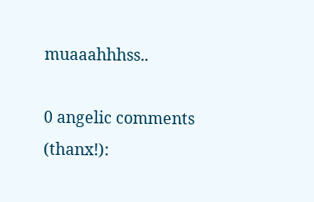muaaahhhss..

0 angelic comments (thanx!):